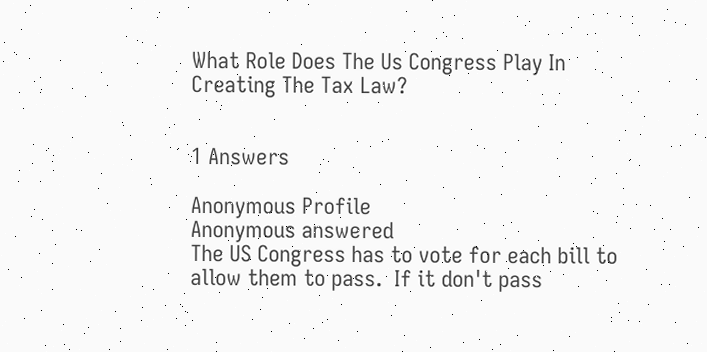What Role Does The Us Congress Play In Creating The Tax Law?


1 Answers

Anonymous Profile
Anonymous answered
The US Congress has to vote for each bill to allow them to pass.  If it don't pass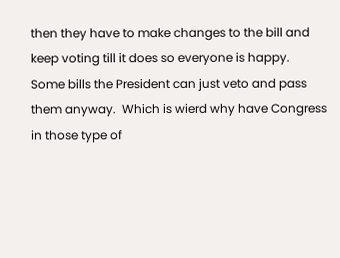then they have to make changes to the bill and keep voting till it does so everyone is happy.  Some bills the President can just veto and pass them anyway.  Which is wierd why have Congress in those type of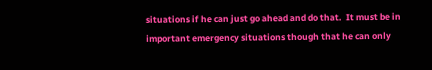situations if he can just go ahead and do that.  It must be in important emergency situations though that he can only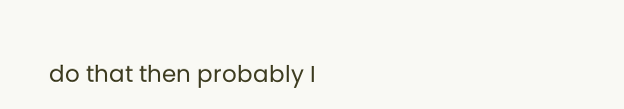do that then probably I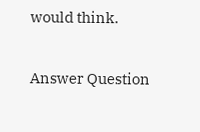would think.

Answer Question